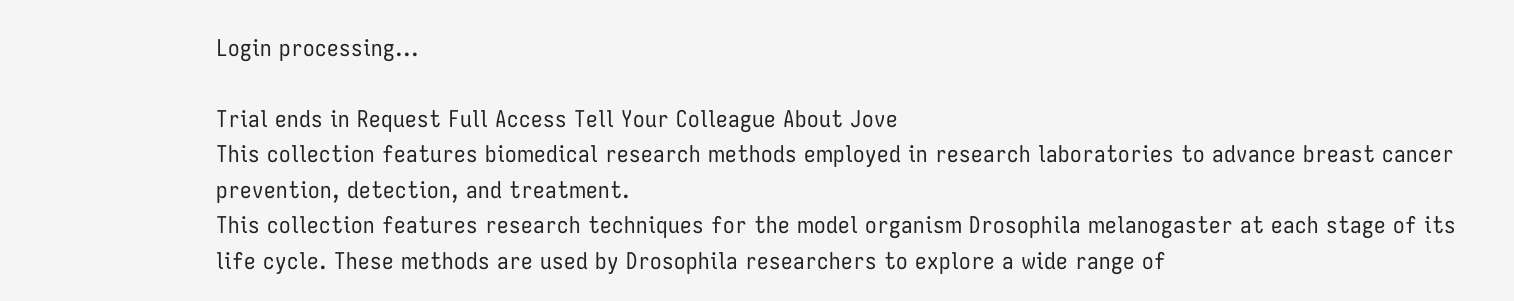Login processing...

Trial ends in Request Full Access Tell Your Colleague About Jove
This collection features biomedical research methods employed in research laboratories to advance breast cancer prevention, detection, and treatment.
This collection features research techniques for the model organism Drosophila melanogaster at each stage of its life cycle. These methods are used by Drosophila researchers to explore a wide range of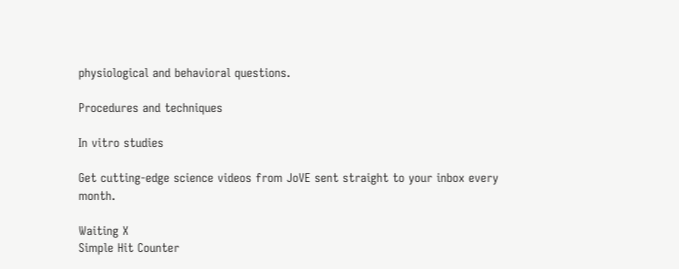physiological and behavioral questions.

Procedures and techniques

In vitro studies

Get cutting-edge science videos from JoVE sent straight to your inbox every month.

Waiting X
Simple Hit Counter